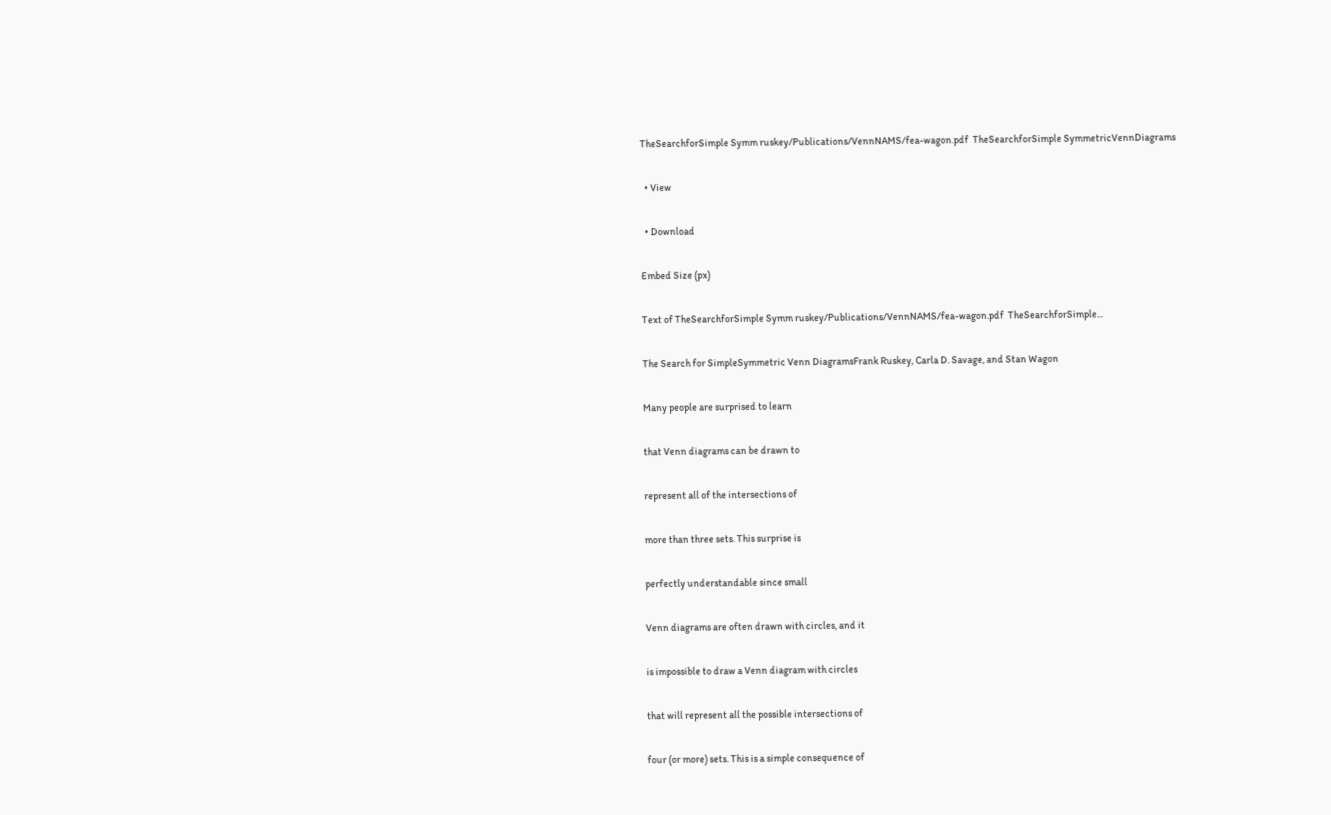TheSearchforSimple Symm ruskey/Publications/VennNAMS/fea-wagon.pdf  TheSearchforSimple SymmetricVennDiagrams

  • View

  • Download

Embed Size (px)

Text of TheSearchforSimple Symm ruskey/Publications/VennNAMS/fea-wagon.pdf  TheSearchforSimple...

The Search for SimpleSymmetric Venn DiagramsFrank Ruskey, Carla D. Savage, and Stan Wagon

Many people are surprised to learn

that Venn diagrams can be drawn to

represent all of the intersections of

more than three sets. This surprise is

perfectly understandable since small

Venn diagrams are often drawn with circles, and it

is impossible to draw a Venn diagram with circles

that will represent all the possible intersections of

four (or more) sets. This is a simple consequence of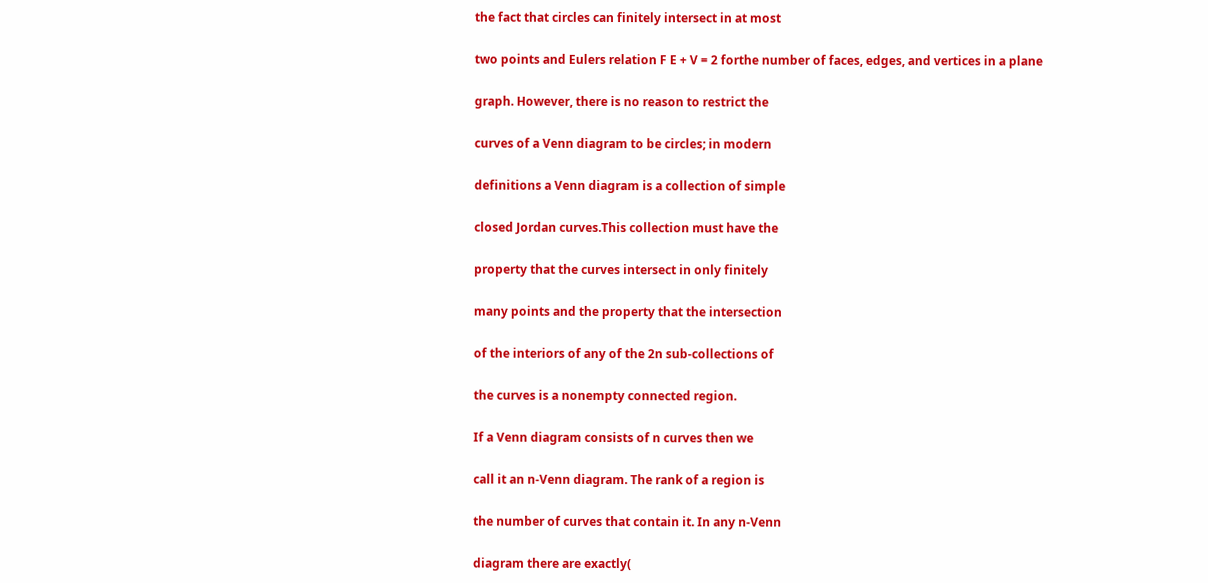the fact that circles can finitely intersect in at most

two points and Eulers relation F E + V = 2 forthe number of faces, edges, and vertices in a plane

graph. However, there is no reason to restrict the

curves of a Venn diagram to be circles; in modern

definitions a Venn diagram is a collection of simple

closed Jordan curves.This collection must have the

property that the curves intersect in only finitely

many points and the property that the intersection

of the interiors of any of the 2n sub-collections of

the curves is a nonempty connected region.

If a Venn diagram consists of n curves then we

call it an n-Venn diagram. The rank of a region is

the number of curves that contain it. In any n-Venn

diagram there are exactly(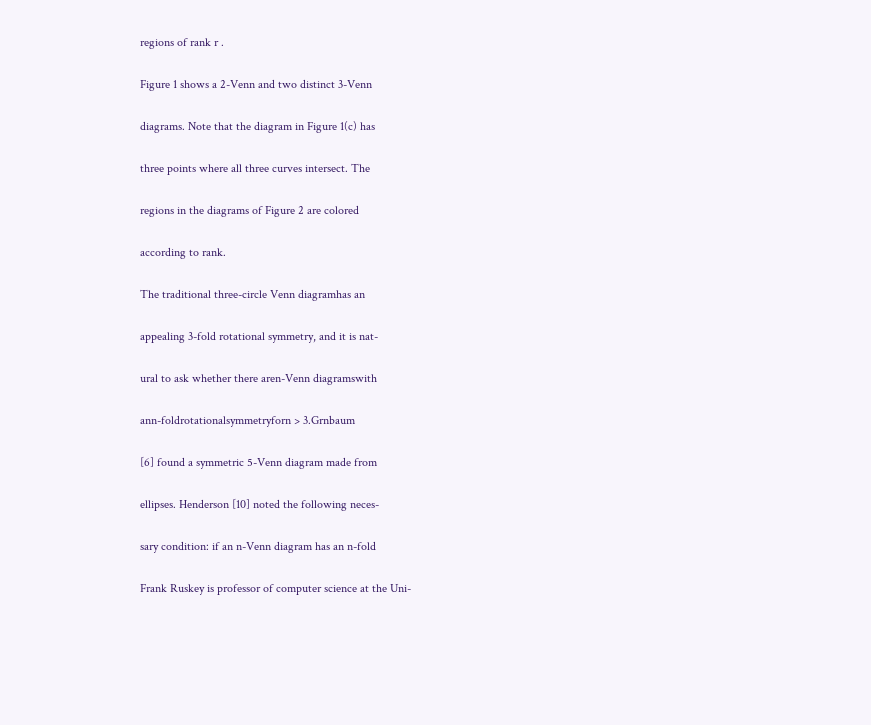regions of rank r .

Figure 1 shows a 2-Venn and two distinct 3-Venn

diagrams. Note that the diagram in Figure 1(c) has

three points where all three curves intersect. The

regions in the diagrams of Figure 2 are colored

according to rank.

The traditional three-circle Venn diagramhas an

appealing 3-fold rotational symmetry, and it is nat-

ural to ask whether there aren-Venn diagramswith

ann-foldrotationalsymmetryforn > 3.Grnbaum

[6] found a symmetric 5-Venn diagram made from

ellipses. Henderson [10] noted the following neces-

sary condition: if an n-Venn diagram has an n-fold

Frank Ruskey is professor of computer science at the Uni-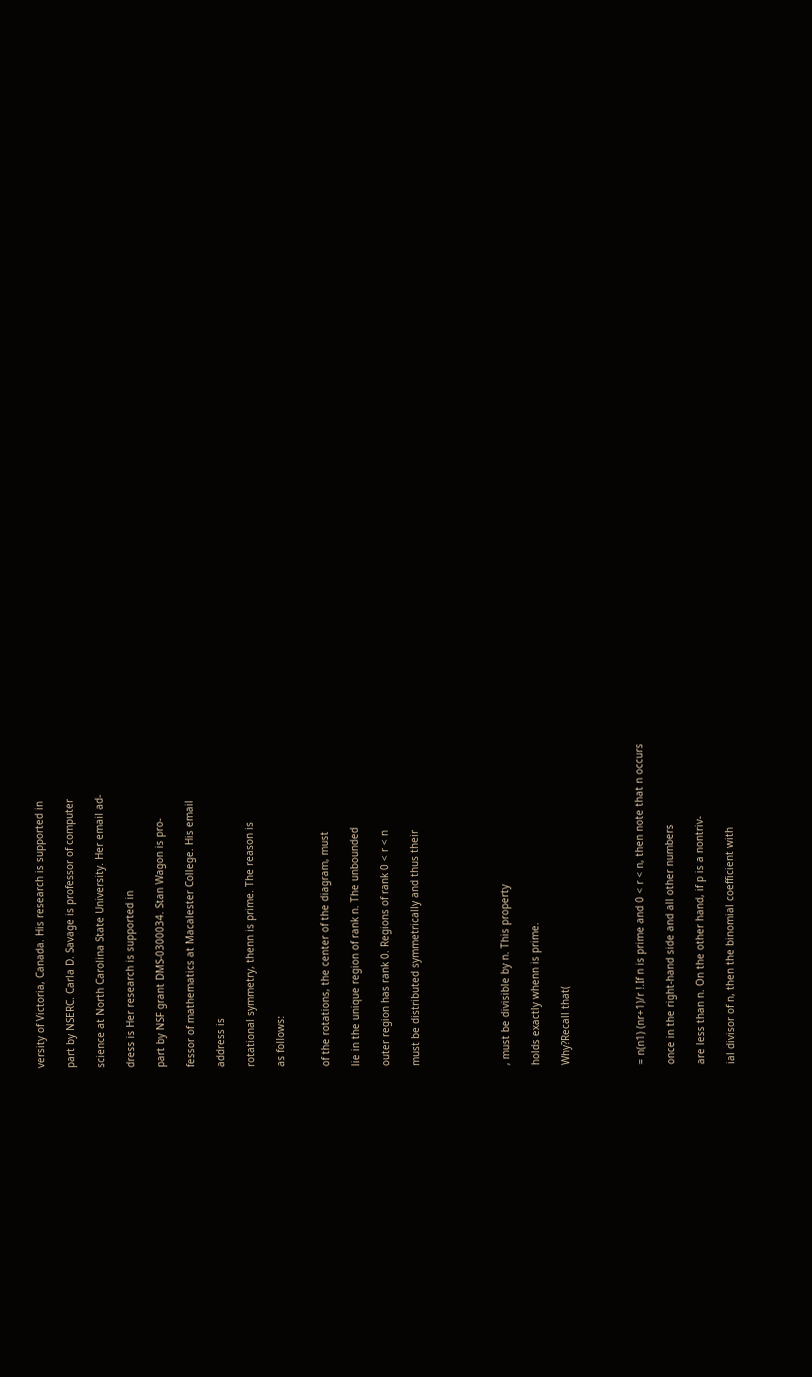versity of Victoria, Canada. His research is supported in

part by NSERC. Carla D. Savage is professor of computer

science at North Carolina State University. Her email ad-

dress is Her research is supported in

part by NSF grant DMS-0300034. Stan Wagon is pro-

fessor of mathematics at Macalester College. His email

address is

rotational symmetry, thenn is prime. The reason is

as follows:


of the rotations, the center of the diagram, must

lie in the unique region of rank n. The unbounded

outer region has rank 0. Regions of rank 0 < r < n

must be distributed symmetrically and thus their





, must be divisible by n. This property

holds exactly whenn is prime.

Why?Recall that(




= n(n1) (nr+1)/r !.If n is prime and 0 < r < n, then note that n occurs

once in the right-hand side and all other numbers

are less than n. On the other hand, if p is a nontriv-

ial divisor of n, then the binomial coefficient with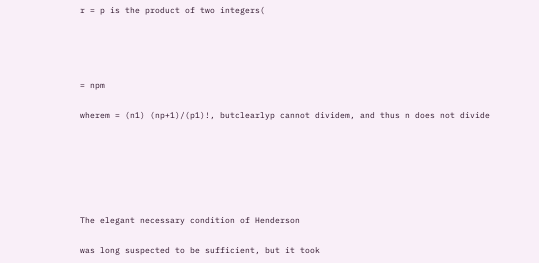r = p is the product of two integers(




= npm

wherem = (n1) (np+1)/(p1)!, butclearlyp cannot dividem, and thus n does not divide






The elegant necessary condition of Henderson

was long suspected to be sufficient, but it took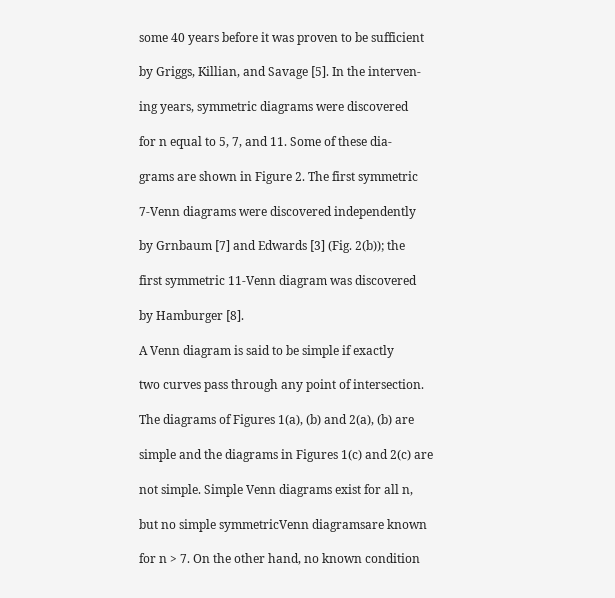some 40 years before it was proven to be sufficient

by Griggs, Killian, and Savage [5]. In the interven-

ing years, symmetric diagrams were discovered

for n equal to 5, 7, and 11. Some of these dia-

grams are shown in Figure 2. The first symmetric

7-Venn diagrams were discovered independently

by Grnbaum [7] and Edwards [3] (Fig. 2(b)); the

first symmetric 11-Venn diagram was discovered

by Hamburger [8].

A Venn diagram is said to be simple if exactly

two curves pass through any point of intersection.

The diagrams of Figures 1(a), (b) and 2(a), (b) are

simple and the diagrams in Figures 1(c) and 2(c) are

not simple. Simple Venn diagrams exist for all n,

but no simple symmetricVenn diagramsare known

for n > 7. On the other hand, no known condition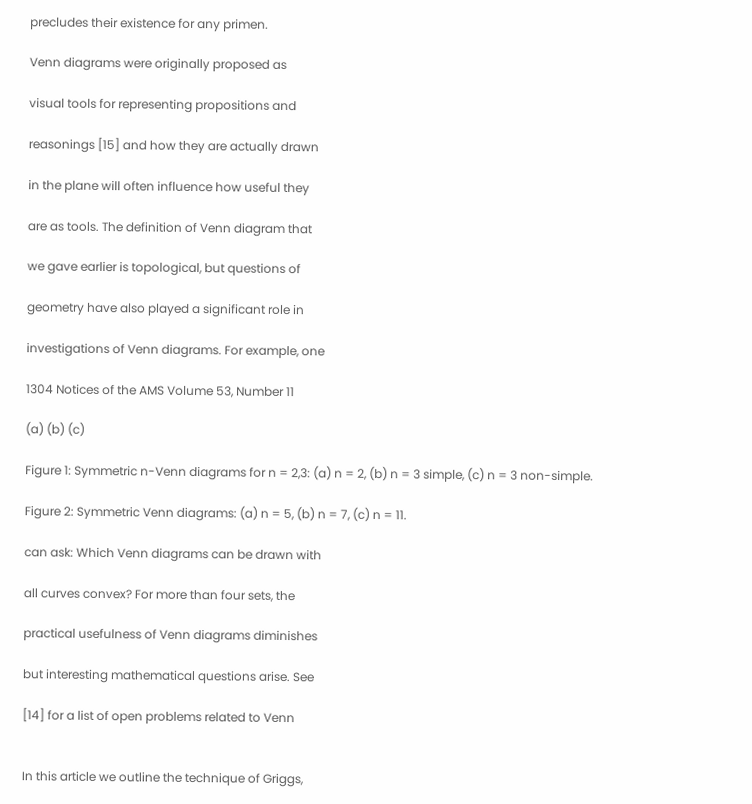precludes their existence for any primen.

Venn diagrams were originally proposed as

visual tools for representing propositions and

reasonings [15] and how they are actually drawn

in the plane will often influence how useful they

are as tools. The definition of Venn diagram that

we gave earlier is topological, but questions of

geometry have also played a significant role in

investigations of Venn diagrams. For example, one

1304 Notices of the AMS Volume 53, Number 11

(a) (b) (c)

Figure 1: Symmetric n-Venn diagrams for n = 2,3: (a) n = 2, (b) n = 3 simple, (c) n = 3 non-simple.

Figure 2: Symmetric Venn diagrams: (a) n = 5, (b) n = 7, (c) n = 11.

can ask: Which Venn diagrams can be drawn with

all curves convex? For more than four sets, the

practical usefulness of Venn diagrams diminishes

but interesting mathematical questions arise. See

[14] for a list of open problems related to Venn


In this article we outline the technique of Griggs,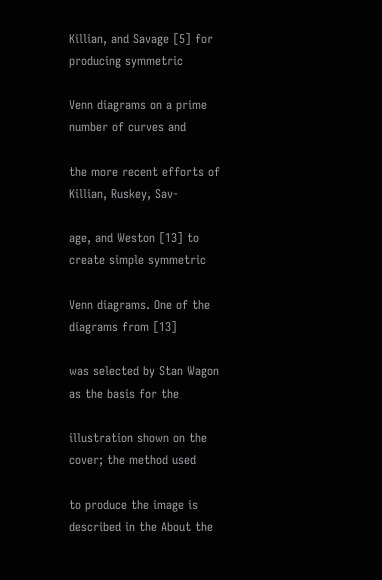Killian, and Savage [5] for producing symmetric

Venn diagrams on a prime number of curves and

the more recent efforts of Killian, Ruskey, Sav-

age, and Weston [13] to create simple symmetric

Venn diagrams. One of the diagrams from [13]

was selected by Stan Wagon as the basis for the

illustration shown on the cover; the method used

to produce the image is described in the About the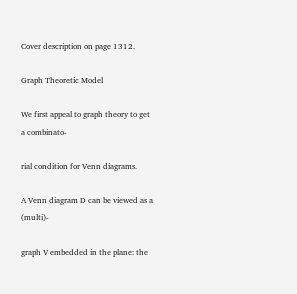Cover description on page 1312.

Graph Theoretic Model

We first appeal to graph theory to get a combinato-

rial condition for Venn diagrams.

A Venn diagram D can be viewed as a (multi)-

graph V embedded in the plane: the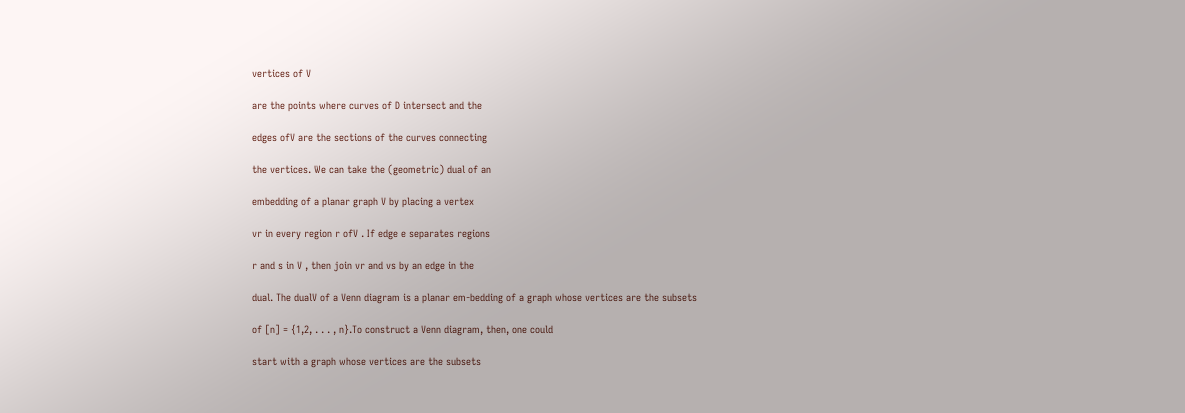vertices of V

are the points where curves of D intersect and the

edges ofV are the sections of the curves connecting

the vertices. We can take the (geometric) dual of an

embedding of a planar graph V by placing a vertex

vr in every region r ofV . If edge e separates regions

r and s in V , then join vr and vs by an edge in the

dual. The dualV of a Venn diagram is a planar em-bedding of a graph whose vertices are the subsets

of [n] = {1,2, . . . , n}.To construct a Venn diagram, then, one could

start with a graph whose vertices are the subsets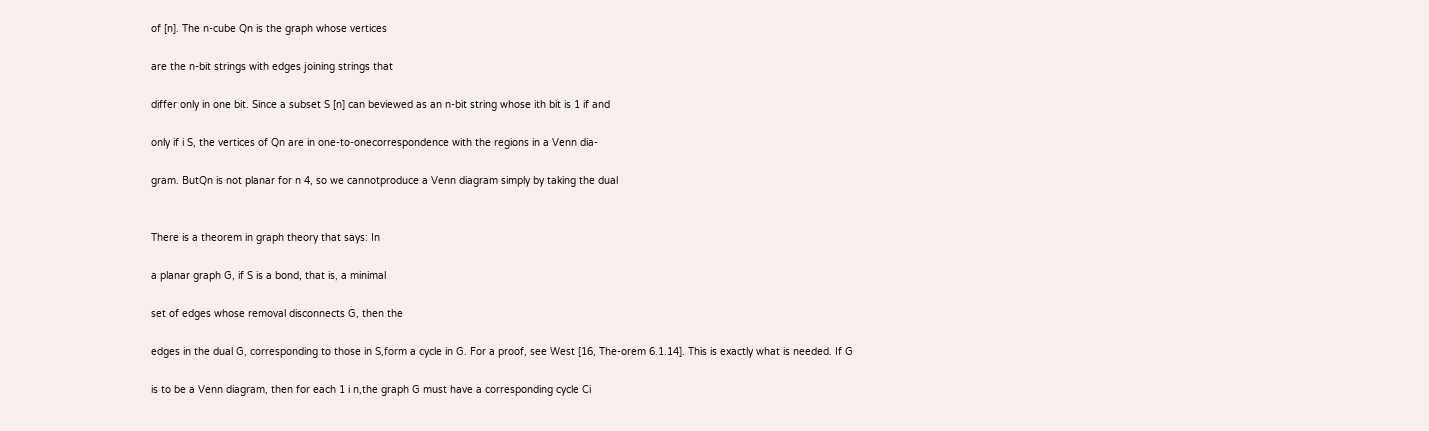of [n]. The n-cube Qn is the graph whose vertices

are the n-bit strings with edges joining strings that

differ only in one bit. Since a subset S [n] can beviewed as an n-bit string whose ith bit is 1 if and

only if i S, the vertices of Qn are in one-to-onecorrespondence with the regions in a Venn dia-

gram. ButQn is not planar for n 4, so we cannotproduce a Venn diagram simply by taking the dual


There is a theorem in graph theory that says: In

a planar graph G, if S is a bond, that is, a minimal

set of edges whose removal disconnects G, then the

edges in the dual G, corresponding to those in S,form a cycle in G. For a proof, see West [16, The-orem 6.1.14]. This is exactly what is needed. If G

is to be a Venn diagram, then for each 1 i n,the graph G must have a corresponding cycle Ci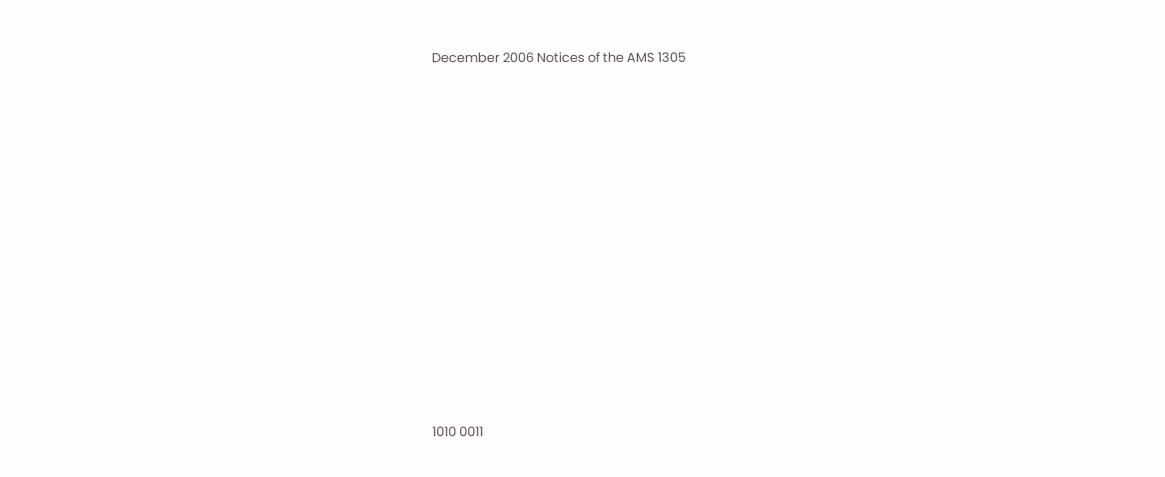December 2006 Notices of the AMS 1305















1010 0011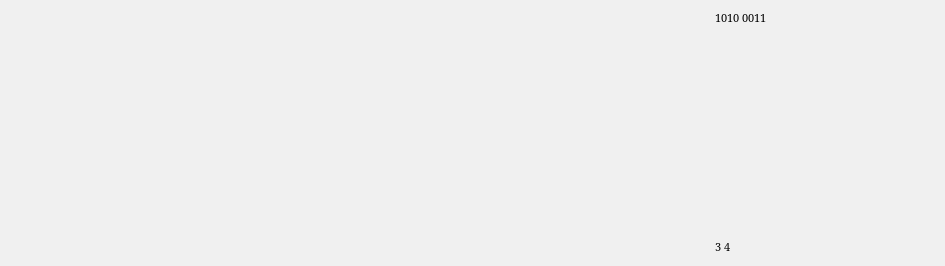1010 0011










3 4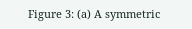Figure 3: (a) A symmetric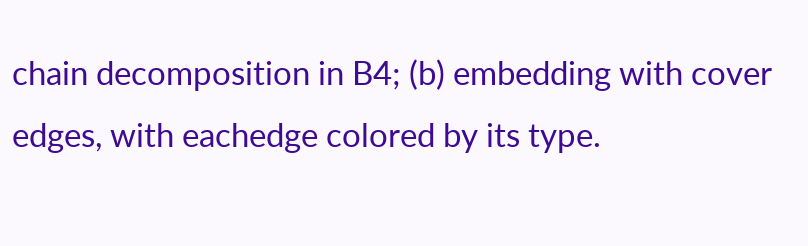chain decomposition in B4; (b) embedding with cover edges, with eachedge colored by its type.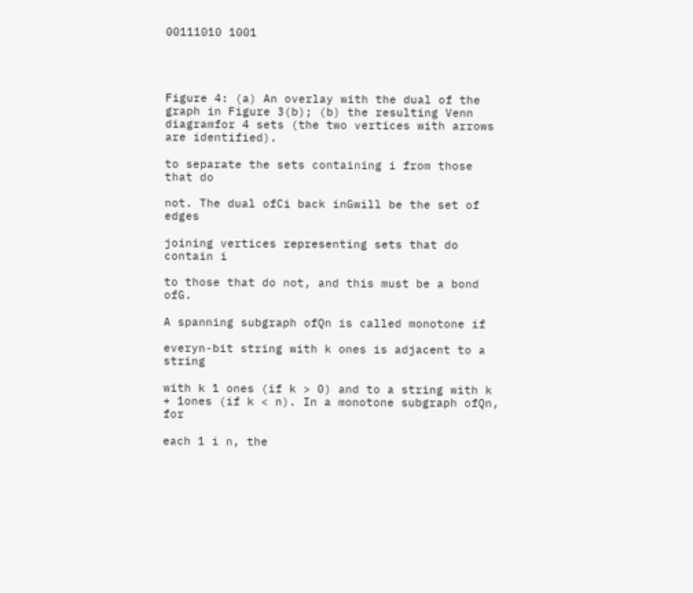00111010 1001




Figure 4: (a) An overlay with the dual of the graph in Figure 3(b); (b) the resulting Venn diagramfor 4 sets (the two vertices with arrows are identified).

to separate the sets containing i from those that do

not. The dual ofCi back inGwill be the set of edges

joining vertices representing sets that do contain i

to those that do not, and this must be a bond ofG.

A spanning subgraph ofQn is called monotone if

everyn-bit string with k ones is adjacent to a string

with k 1 ones (if k > 0) and to a string with k + 1ones (if k < n). In a monotone subgraph ofQn, for

each 1 i n, the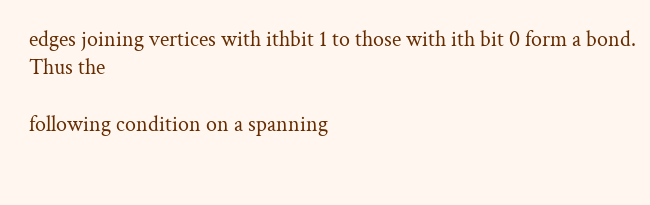edges joining vertices with ithbit 1 to those with ith bit 0 form a bond. Thus the

following condition on a spanning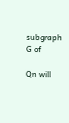subgraph G of

Qn will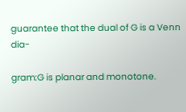guarantee that the dual of G is a Venn dia-

gram:G is planar and monotone.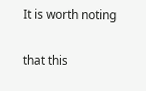It is worth noting

that this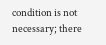condition is not necessary; there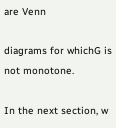are Venn

diagrams for whichG is not monotone.

In the next section, w